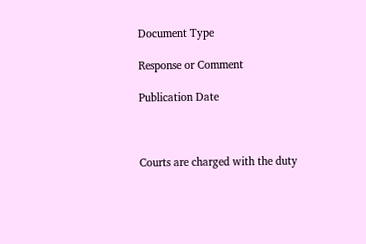Document Type

Response or Comment

Publication Date



Courts are charged with the duty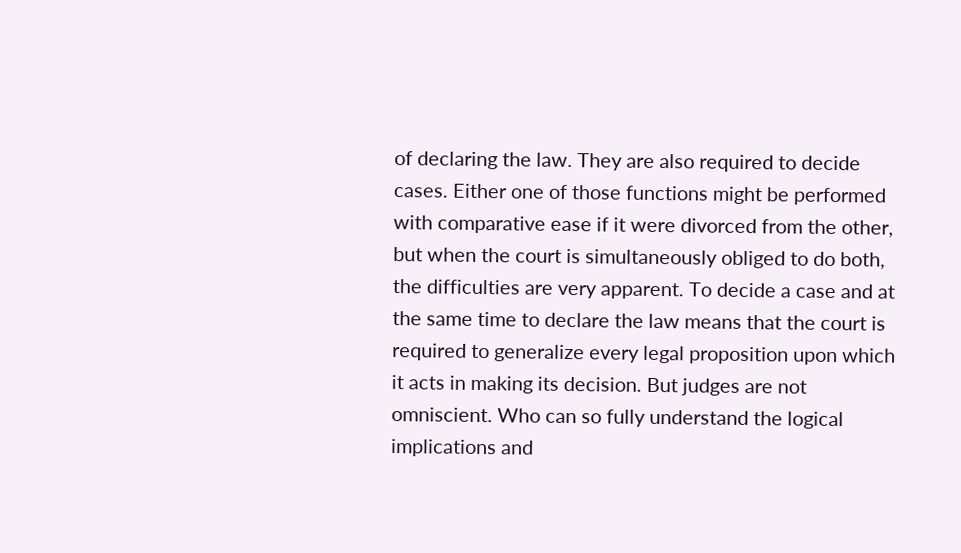of declaring the law. They are also required to decide cases. Either one of those functions might be performed with comparative ease if it were divorced from the other, but when the court is simultaneously obliged to do both, the difficulties are very apparent. To decide a case and at the same time to declare the law means that the court is required to generalize every legal proposition upon which it acts in making its decision. But judges are not omniscient. Who can so fully understand the logical implications and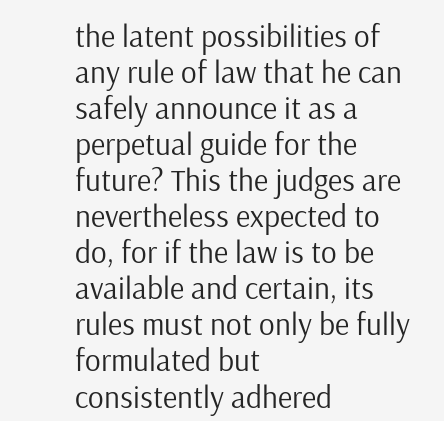the latent possibilities of any rule of law that he can safely announce it as a perpetual guide for the future? This the judges are nevertheless expected to do, for if the law is to be available and certain, its rules must not only be fully formulated but consistently adhered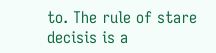to. The rule of stare decisis is a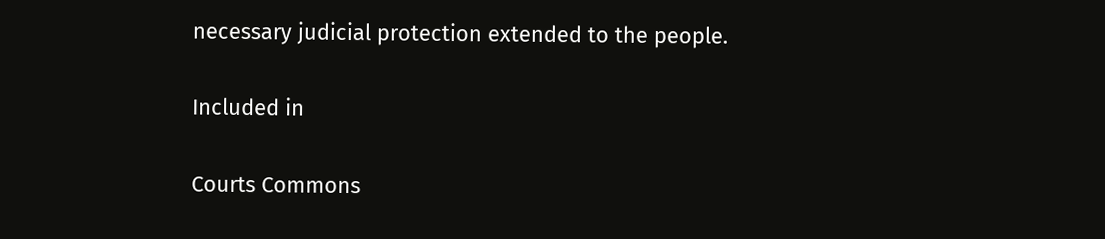necessary judicial protection extended to the people.

Included in

Courts Commons